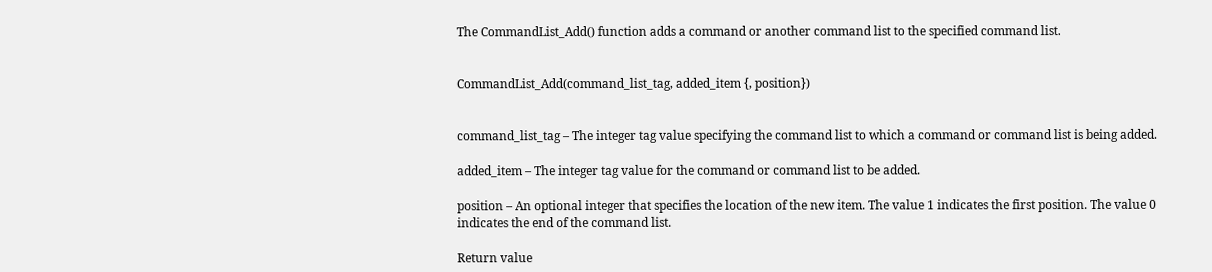The CommandList_Add() function adds a command or another command list to the specified command list.


CommandList_Add(command_list_tag, added_item {, position})


command_list_tag – The integer tag value specifying the command list to which a command or command list is being added.

added_item – The integer tag value for the command or command list to be added.

position – An optional integer that specifies the location of the new item. The value 1 indicates the first position. The value 0 indicates the end of the command list.

Return value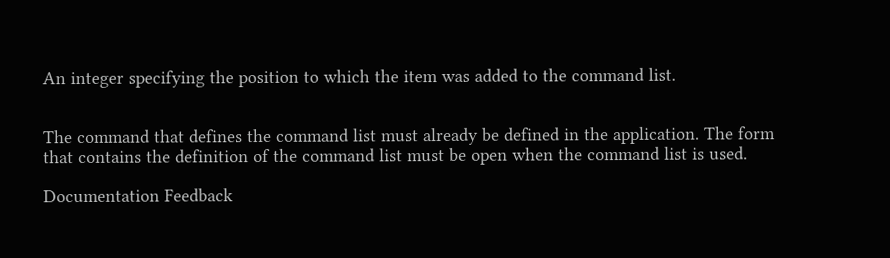An integer specifying the position to which the item was added to the command list.


The command that defines the command list must already be defined in the application. The form that contains the definition of the command list must be open when the command list is used.

Documentation Feedback